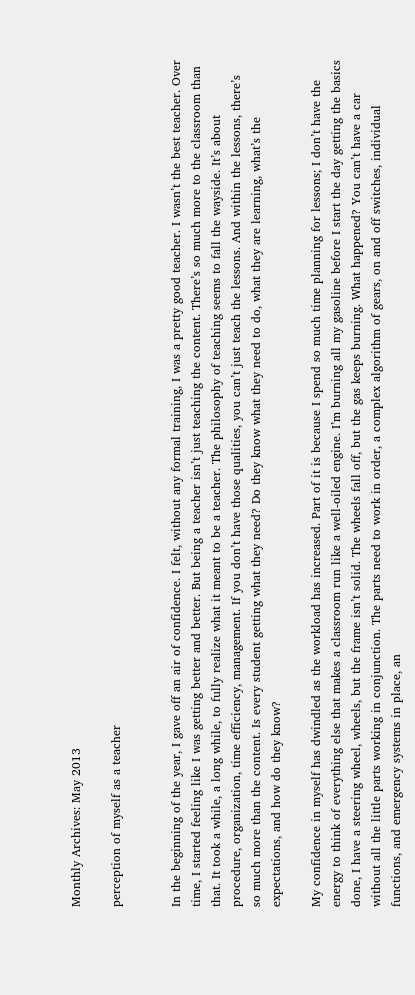Monthly Archives: May 2013

perception of myself as a teacher


In the beginning of the year, I gave off an air of confidence. I felt, without any formal training, I was a pretty good teacher. I wasn’t the best teacher. Over time, I started feeling like I was getting better and better. But being a teacher isn’t just teaching the content. There’s so much more to the classroom than that. It took a while, a long while, to fully realize what it meant to be a teacher. The philosophy of teaching seems to fall the wayside. It’s about procedure, organization, time efficiency, management. If you don’t have those qualities, you can’t just teach the lessons. And within the lessons, there’s so much more than the content. Is every student getting what they need? Do they know what they need to do, what they are learning, what’s the expectations, and how do they know?

My confidence in myself has dwindled as the workload has increased. Part of it is because I spend so much time planning for lessons; I don’t have the energy to think of everything else that makes a classroom run like a well-oiled engine. I’m burning all my gasoline before I start the day getting the basics done, I have a steering wheel, wheels, but the frame isn’t solid. The wheels fall off, but the gas keeps burning. What happened? You can’t have a car without all the little parts working in conjunction. The parts need to work in order, a complex algorithm of gears, on and off switches, individual functions, and emergency systems in place, an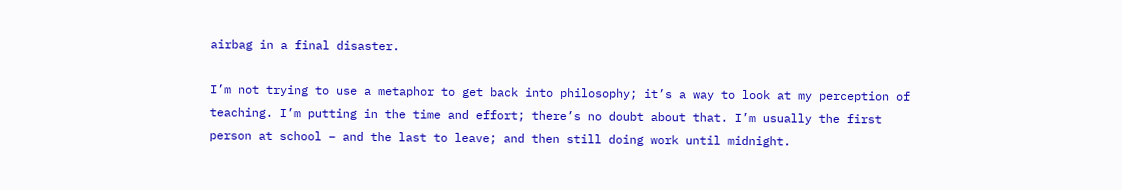airbag in a final disaster.

I’m not trying to use a metaphor to get back into philosophy; it’s a way to look at my perception of teaching. I’m putting in the time and effort; there’s no doubt about that. I’m usually the first person at school – and the last to leave; and then still doing work until midnight.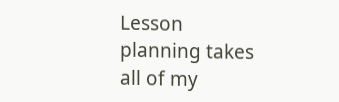Lesson planning takes all of my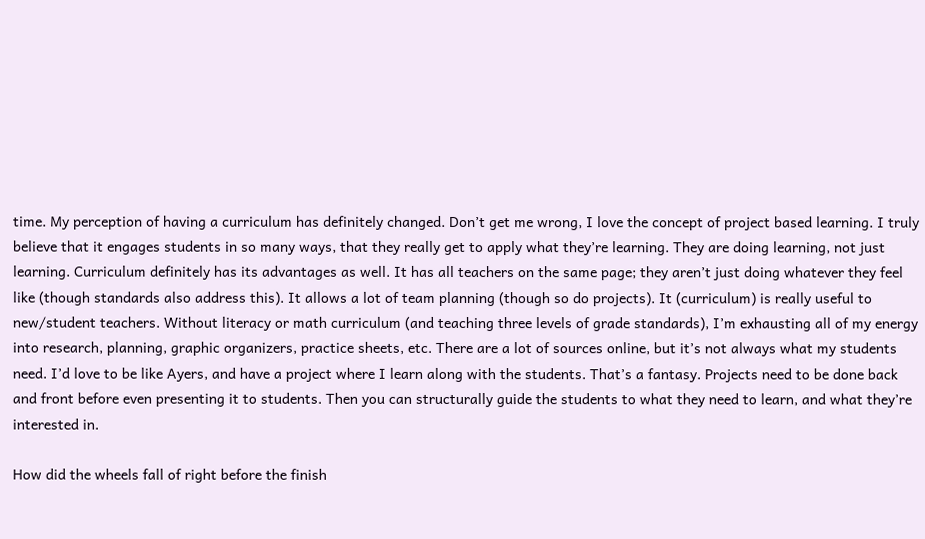time. My perception of having a curriculum has definitely changed. Don’t get me wrong, I love the concept of project based learning. I truly believe that it engages students in so many ways, that they really get to apply what they’re learning. They are doing learning, not just learning. Curriculum definitely has its advantages as well. It has all teachers on the same page; they aren’t just doing whatever they feel like (though standards also address this). It allows a lot of team planning (though so do projects). It (curriculum) is really useful to new/student teachers. Without literacy or math curriculum (and teaching three levels of grade standards), I’m exhausting all of my energy into research, planning, graphic organizers, practice sheets, etc. There are a lot of sources online, but it’s not always what my students need. I’d love to be like Ayers, and have a project where I learn along with the students. That’s a fantasy. Projects need to be done back and front before even presenting it to students. Then you can structurally guide the students to what they need to learn, and what they’re interested in.

How did the wheels fall of right before the finish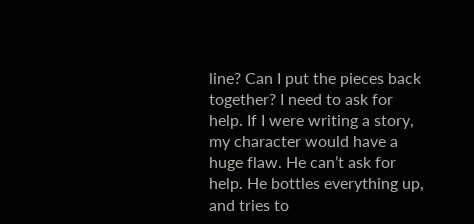line? Can I put the pieces back together? I need to ask for help. If I were writing a story, my character would have a huge flaw. He can’t ask for help. He bottles everything up, and tries to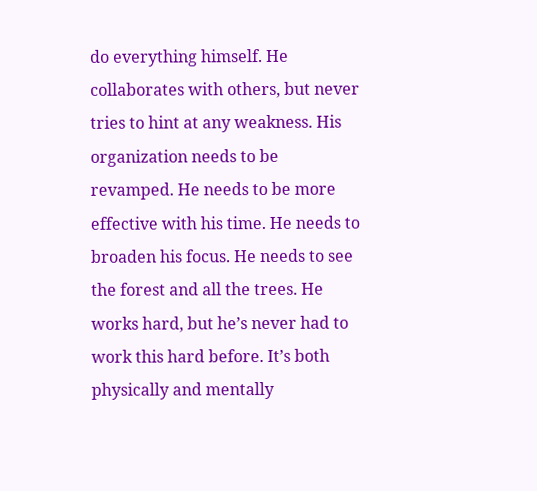do everything himself. He collaborates with others, but never tries to hint at any weakness. His organization needs to be revamped. He needs to be more effective with his time. He needs to broaden his focus. He needs to see the forest and all the trees. He works hard, but he’s never had to work this hard before. It’s both physically and mentally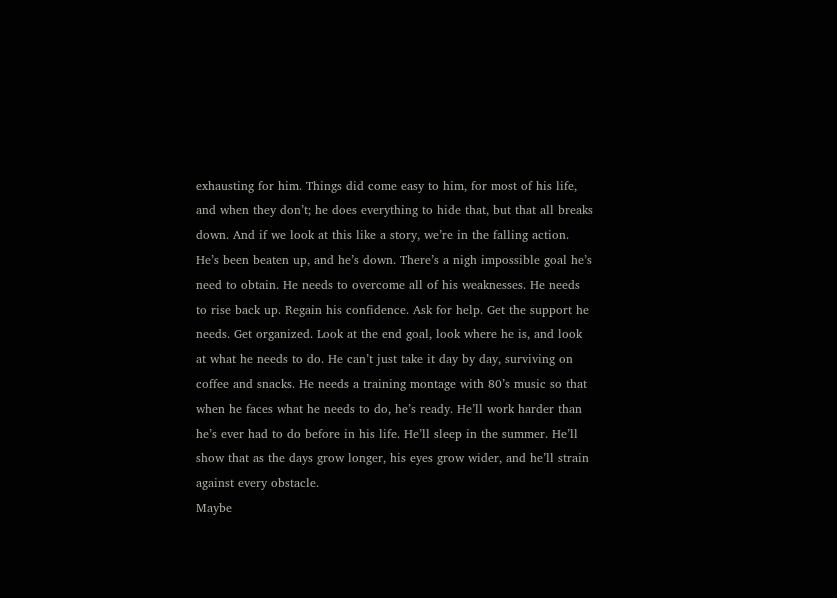exhausting for him. Things did come easy to him, for most of his life, and when they don’t; he does everything to hide that, but that all breaks down. And if we look at this like a story, we’re in the falling action. He’s been beaten up, and he’s down. There’s a nigh impossible goal he’s need to obtain. He needs to overcome all of his weaknesses. He needs to rise back up. Regain his confidence. Ask for help. Get the support he needs. Get organized. Look at the end goal, look where he is, and look at what he needs to do. He can’t just take it day by day, surviving on coffee and snacks. He needs a training montage with 80’s music so that when he faces what he needs to do, he’s ready. He’ll work harder than he’s ever had to do before in his life. He’ll sleep in the summer. He’ll show that as the days grow longer, his eyes grow wider, and he’ll strain against every obstacle.
Maybe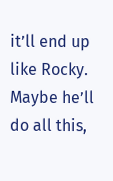it’ll end up like Rocky. Maybe he’ll do all this,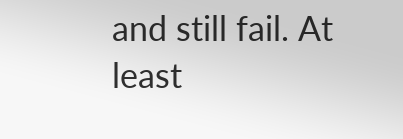and still fail. At least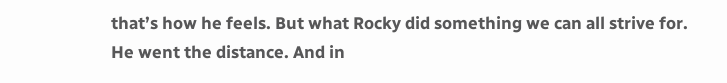that’s how he feels. But what Rocky did something we can all strive for. He went the distance. And in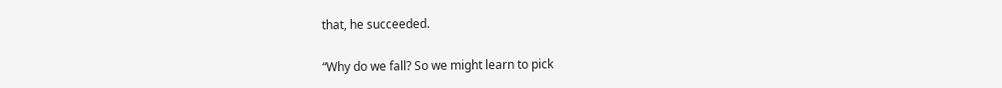that, he succeeded.

“Why do we fall? So we might learn to pick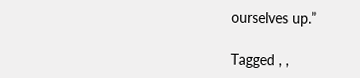ourselves up.”

Tagged , ,